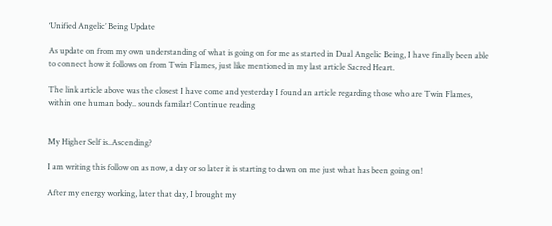‘Unified Angelic’ Being Update

As update on from my own understanding of what is going on for me as started in Dual Angelic Being, I have finally been able to connect how it follows on from Twin Flames, just like mentioned in my last article Sacred Heart.

The link article above was the closest I have come and yesterday I found an article regarding those who are Twin Flames, within one human body.. sounds familar! Continue reading


My Higher Self is..Ascending?

I am writing this follow on as now, a day or so later it is starting to dawn on me just what has been going on!

After my energy working, later that day, I brought my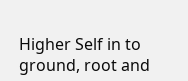Higher Self in to ground, root and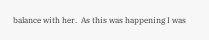balance with her.  As this was happening I was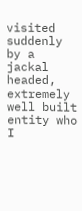visited suddenly by a jackal headed,  extremely well built entity who I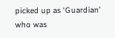picked up as ‘Guardian’ who was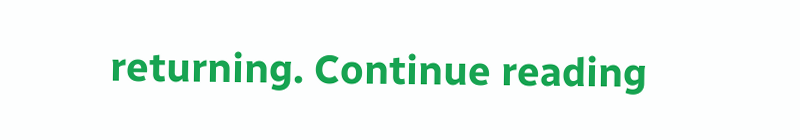returning. Continue reading